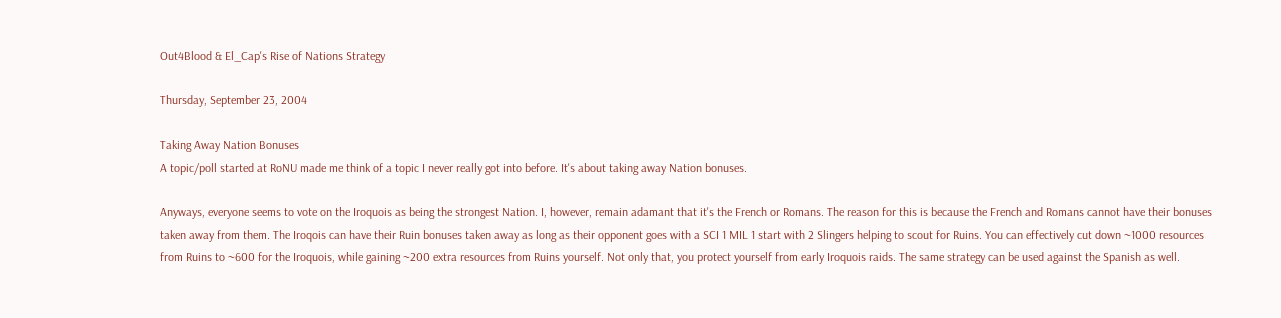Out4Blood & El_Cap's Rise of Nations Strategy

Thursday, September 23, 2004

Taking Away Nation Bonuses
A topic/poll started at RoNU made me think of a topic I never really got into before. It's about taking away Nation bonuses.

Anyways, everyone seems to vote on the Iroquois as being the strongest Nation. I, however, remain adamant that it's the French or Romans. The reason for this is because the French and Romans cannot have their bonuses taken away from them. The Iroqois can have their Ruin bonuses taken away as long as their opponent goes with a SCI 1 MIL 1 start with 2 Slingers helping to scout for Ruins. You can effectively cut down ~1000 resources from Ruins to ~600 for the Iroquois, while gaining ~200 extra resources from Ruins yourself. Not only that, you protect yourself from early Iroquois raids. The same strategy can be used against the Spanish as well.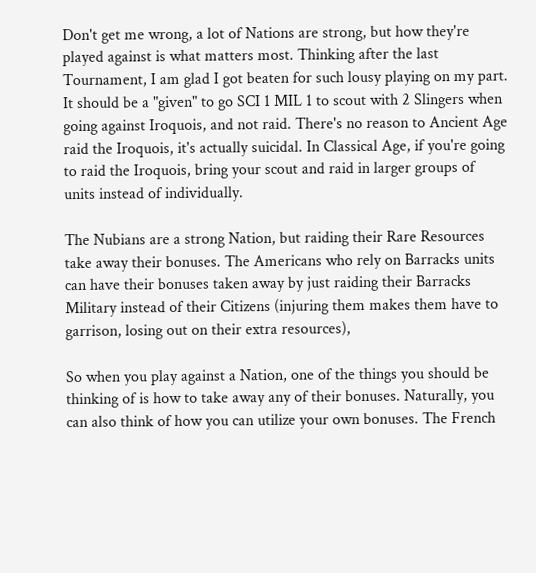Don't get me wrong, a lot of Nations are strong, but how they're played against is what matters most. Thinking after the last Tournament, I am glad I got beaten for such lousy playing on my part. It should be a "given" to go SCI 1 MIL 1 to scout with 2 Slingers when going against Iroquois, and not raid. There's no reason to Ancient Age raid the Iroquois, it's actually suicidal. In Classical Age, if you're going to raid the Iroquois, bring your scout and raid in larger groups of units instead of individually.

The Nubians are a strong Nation, but raiding their Rare Resources take away their bonuses. The Americans who rely on Barracks units can have their bonuses taken away by just raiding their Barracks Military instead of their Citizens (injuring them makes them have to garrison, losing out on their extra resources),

So when you play against a Nation, one of the things you should be thinking of is how to take away any of their bonuses. Naturally, you can also think of how you can utilize your own bonuses. The French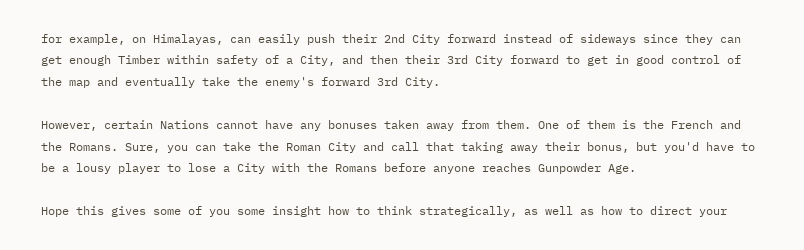for example, on Himalayas, can easily push their 2nd City forward instead of sideways since they can get enough Timber within safety of a City, and then their 3rd City forward to get in good control of the map and eventually take the enemy's forward 3rd City.

However, certain Nations cannot have any bonuses taken away from them. One of them is the French and the Romans. Sure, you can take the Roman City and call that taking away their bonus, but you'd have to be a lousy player to lose a City with the Romans before anyone reaches Gunpowder Age.

Hope this gives some of you some insight how to think strategically, as well as how to direct your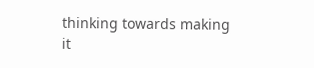thinking towards making it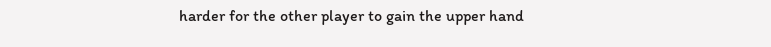harder for the other player to gain the upper hand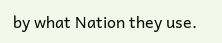by what Nation they use.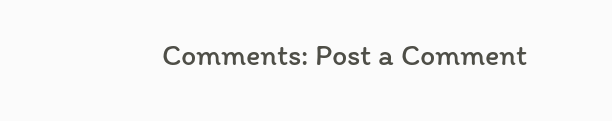Comments: Post a Comment